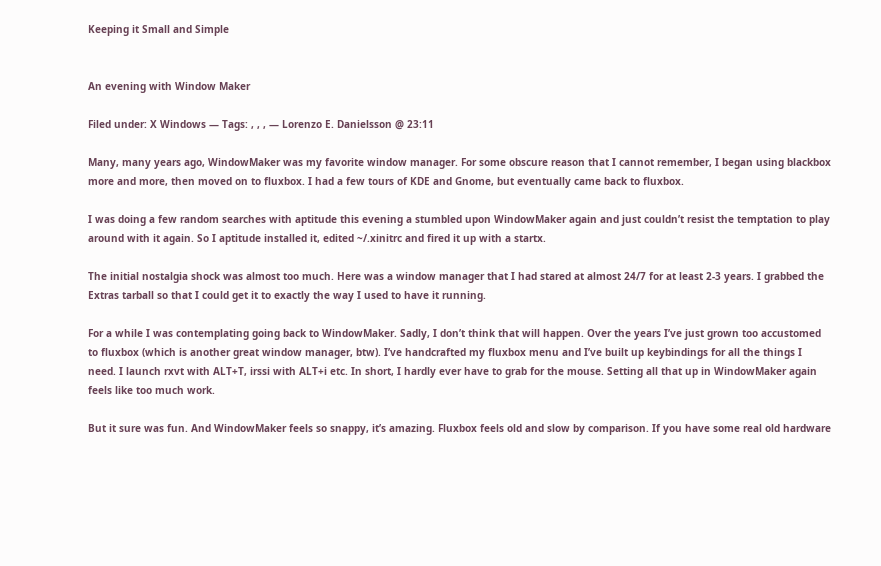Keeping it Small and Simple


An evening with Window Maker

Filed under: X Windows — Tags: , , , — Lorenzo E. Danielsson @ 23:11

Many, many years ago, WindowMaker was my favorite window manager. For some obscure reason that I cannot remember, I began using blackbox more and more, then moved on to fluxbox. I had a few tours of KDE and Gnome, but eventually came back to fluxbox.

I was doing a few random searches with aptitude this evening a stumbled upon WindowMaker again and just couldn’t resist the temptation to play around with it again. So I aptitude installed it, edited ~/.xinitrc and fired it up with a startx.

The initial nostalgia shock was almost too much. Here was a window manager that I had stared at almost 24/7 for at least 2-3 years. I grabbed the Extras tarball so that I could get it to exactly the way I used to have it running.

For a while I was contemplating going back to WindowMaker. Sadly, I don’t think that will happen. Over the years I’ve just grown too accustomed to fluxbox (which is another great window manager, btw). I’ve handcrafted my fluxbox menu and I’ve built up keybindings for all the things I need. I launch rxvt with ALT+T, irssi with ALT+i etc. In short, I hardly ever have to grab for the mouse. Setting all that up in WindowMaker again feels like too much work.

But it sure was fun. And WindowMaker feels so snappy, it’s amazing. Fluxbox feels old and slow by comparison. If you have some real old hardware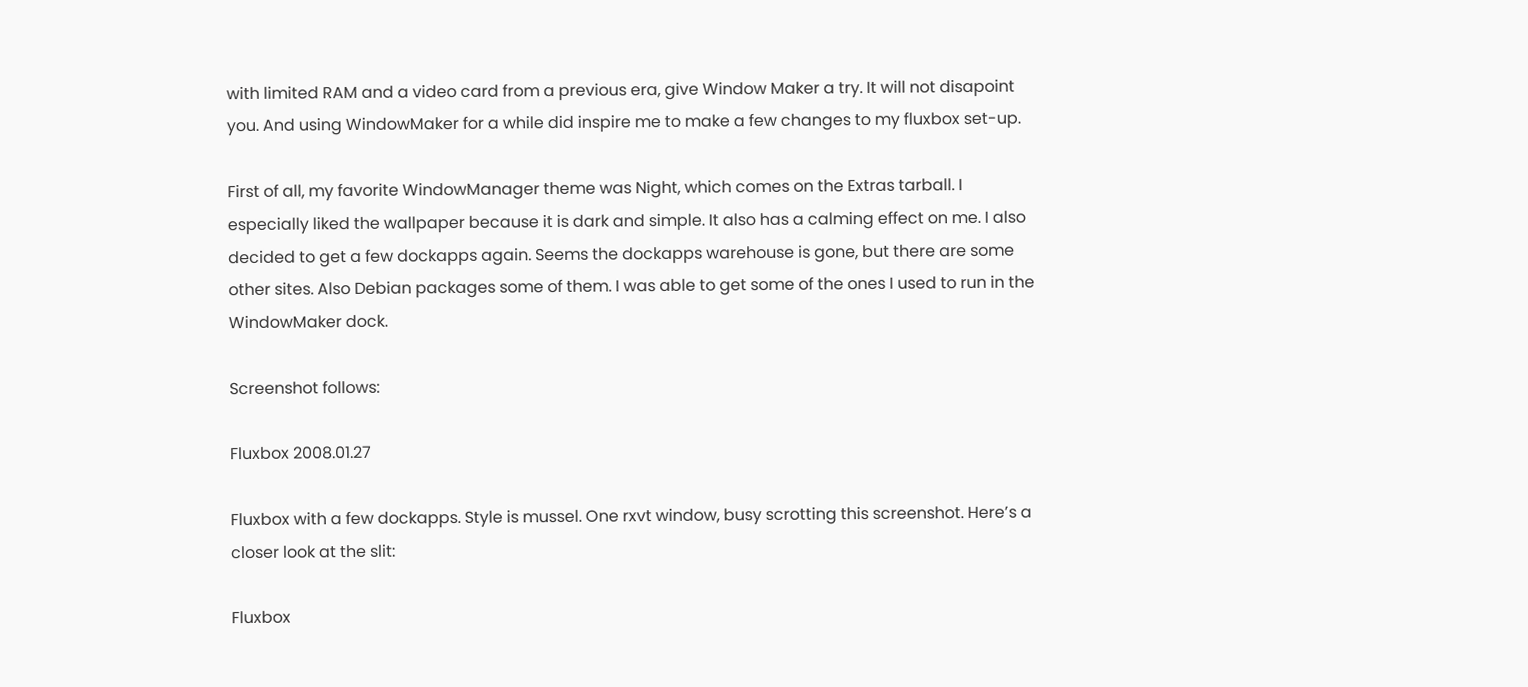with limited RAM and a video card from a previous era, give Window Maker a try. It will not disapoint you. And using WindowMaker for a while did inspire me to make a few changes to my fluxbox set-up.

First of all, my favorite WindowManager theme was Night, which comes on the Extras tarball. I especially liked the wallpaper because it is dark and simple. It also has a calming effect on me. I also decided to get a few dockapps again. Seems the dockapps warehouse is gone, but there are some other sites. Also Debian packages some of them. I was able to get some of the ones I used to run in the WindowMaker dock.

Screenshot follows:

Fluxbox 2008.01.27

Fluxbox with a few dockapps. Style is mussel. One rxvt window, busy scrotting this screenshot. Here’s a closer look at the slit:

Fluxbox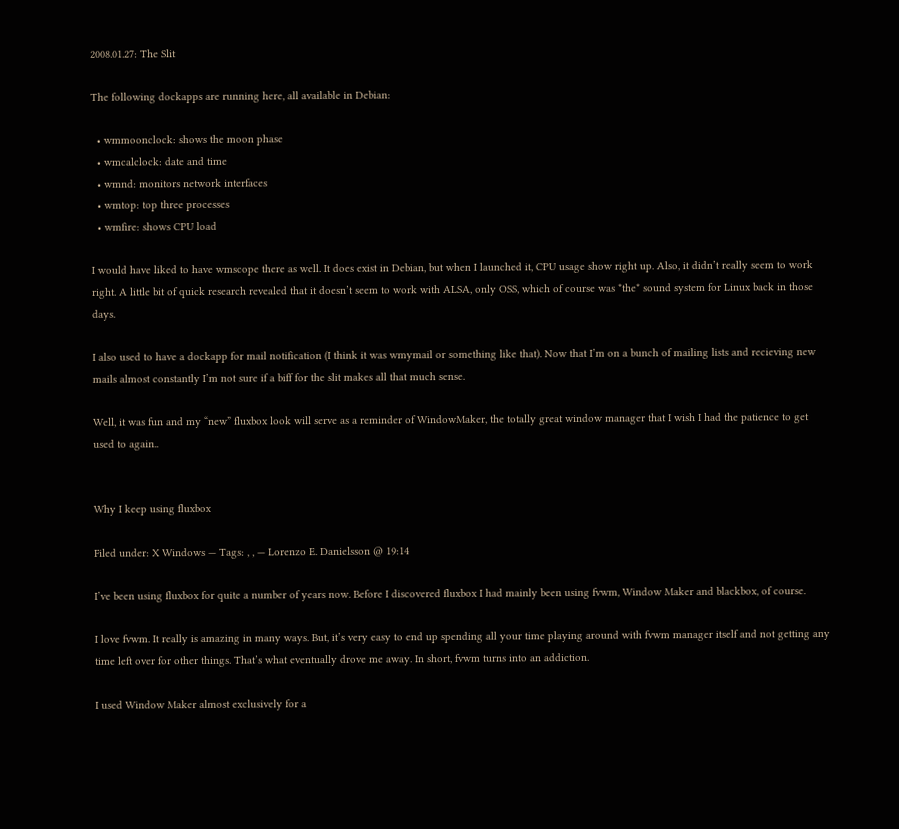2008.01.27: The Slit

The following dockapps are running here, all available in Debian:

  • wmmoonclock: shows the moon phase
  • wmcalclock: date and time
  • wmnd: monitors network interfaces
  • wmtop: top three processes
  • wmfire: shows CPU load

I would have liked to have wmscope there as well. It does exist in Debian, but when I launched it, CPU usage show right up. Also, it didn’t really seem to work right. A little bit of quick research revealed that it doesn’t seem to work with ALSA, only OSS, which of course was *the* sound system for Linux back in those days.

I also used to have a dockapp for mail notification (I think it was wmymail or something like that). Now that I’m on a bunch of mailing lists and recieving new mails almost constantly I’m not sure if a biff for the slit makes all that much sense.

Well, it was fun and my “new” fluxbox look will serve as a reminder of WindowMaker, the totally great window manager that I wish I had the patience to get used to again..


Why I keep using fluxbox

Filed under: X Windows — Tags: , , — Lorenzo E. Danielsson @ 19:14

I’ve been using fluxbox for quite a number of years now. Before I discovered fluxbox I had mainly been using fvwm, Window Maker and blackbox, of course.

I love fvwm. It really is amazing in many ways. But, it’s very easy to end up spending all your time playing around with fvwm manager itself and not getting any time left over for other things. That’s what eventually drove me away. In short, fvwm turns into an addiction.

I used Window Maker almost exclusively for a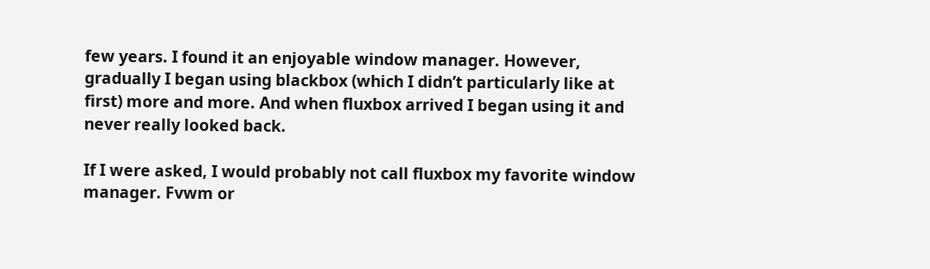few years. I found it an enjoyable window manager. However, gradually I began using blackbox (which I didn’t particularly like at first) more and more. And when fluxbox arrived I began using it and never really looked back.

If I were asked, I would probably not call fluxbox my favorite window manager. Fvwm or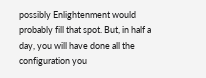possibly Enlightenment would probably fill that spot. But, in half a day, you will have done all the configuration you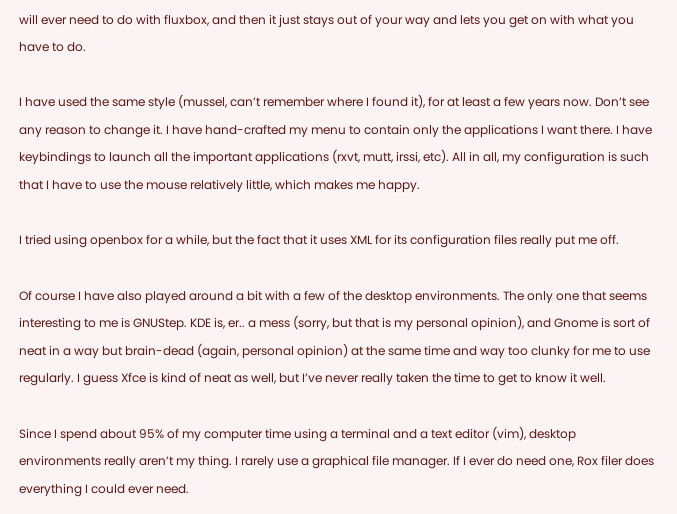will ever need to do with fluxbox, and then it just stays out of your way and lets you get on with what you have to do.

I have used the same style (mussel, can’t remember where I found it), for at least a few years now. Don’t see any reason to change it. I have hand-crafted my menu to contain only the applications I want there. I have keybindings to launch all the important applications (rxvt, mutt, irssi, etc). All in all, my configuration is such that I have to use the mouse relatively little, which makes me happy.

I tried using openbox for a while, but the fact that it uses XML for its configuration files really put me off.

Of course I have also played around a bit with a few of the desktop environments. The only one that seems interesting to me is GNUStep. KDE is, er.. a mess (sorry, but that is my personal opinion), and Gnome is sort of neat in a way but brain-dead (again, personal opinion) at the same time and way too clunky for me to use regularly. I guess Xfce is kind of neat as well, but I’ve never really taken the time to get to know it well.

Since I spend about 95% of my computer time using a terminal and a text editor (vim), desktop environments really aren’t my thing. I rarely use a graphical file manager. If I ever do need one, Rox filer does everything I could ever need.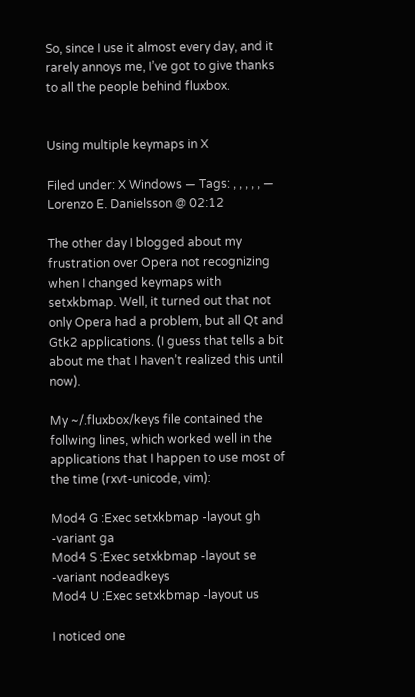So, since I use it almost every day, and it rarely annoys me, I’ve got to give thanks to all the people behind fluxbox.


Using multiple keymaps in X

Filed under: X Windows — Tags: , , , , , — Lorenzo E. Danielsson @ 02:12

The other day I blogged about my frustration over Opera not recognizing when I changed keymaps with setxkbmap. Well, it turned out that not only Opera had a problem, but all Qt and Gtk2 applications. (I guess that tells a bit about me that I haven’t realized this until now).

My ~/.fluxbox/keys file contained the follwing lines, which worked well in the applications that I happen to use most of the time (rxvt-unicode, vim):

Mod4 G :Exec setxkbmap -layout gh -variant ga
Mod4 S :Exec setxkbmap -layout se -variant nodeadkeys
Mod4 U :Exec setxkbmap -layout us

I noticed one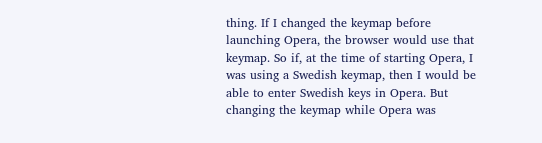thing. If I changed the keymap before launching Opera, the browser would use that keymap. So if, at the time of starting Opera, I was using a Swedish keymap, then I would be able to enter Swedish keys in Opera. But changing the keymap while Opera was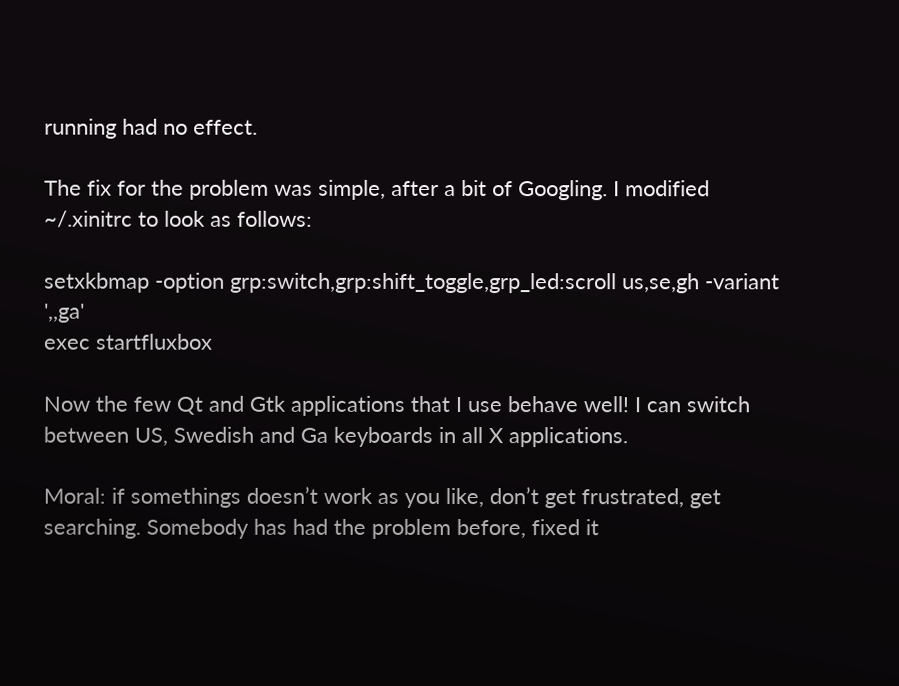running had no effect.

The fix for the problem was simple, after a bit of Googling. I modified ~/.xinitrc to look as follows:

setxkbmap -option grp:switch,grp:shift_toggle,grp_led:scroll us,se,gh -variant ',,ga'
exec startfluxbox

Now the few Qt and Gtk applications that I use behave well! I can switch between US, Swedish and Ga keyboards in all X applications.

Moral: if somethings doesn’t work as you like, don’t get frustrated, get searching. Somebody has had the problem before, fixed it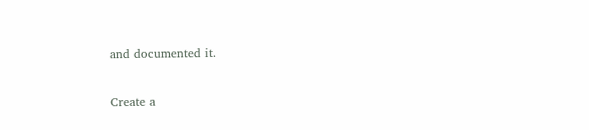and documented it.

Create a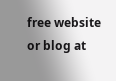free website or blog at